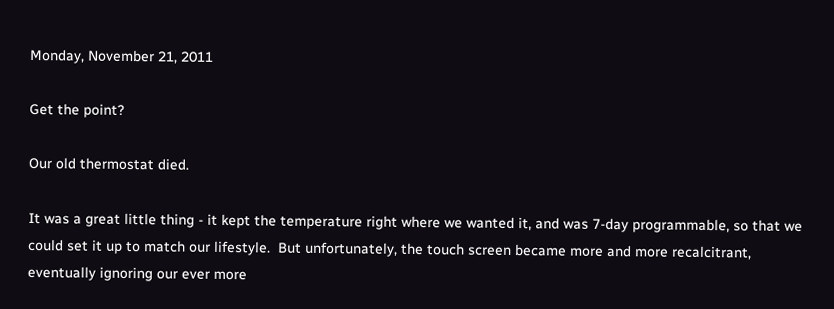Monday, November 21, 2011

Get the point?

Our old thermostat died.

It was a great little thing - it kept the temperature right where we wanted it, and was 7-day programmable, so that we could set it up to match our lifestyle.  But unfortunately, the touch screen became more and more recalcitrant, eventually ignoring our ever more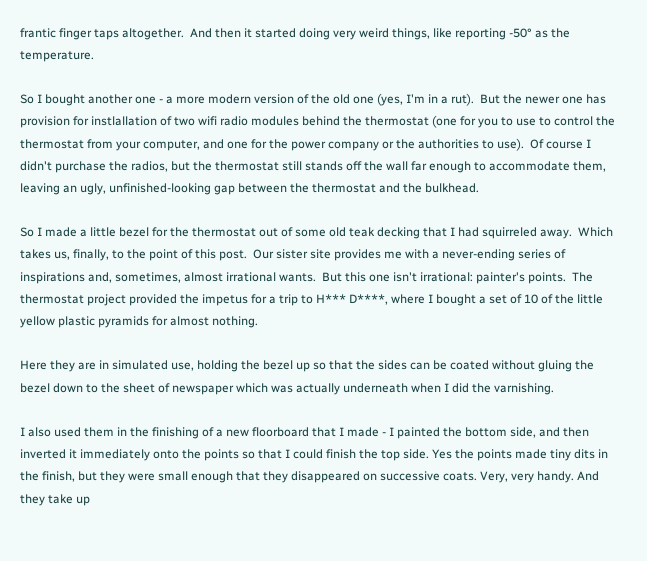frantic finger taps altogether.  And then it started doing very weird things, like reporting -50° as the temperature.

So I bought another one - a more modern version of the old one (yes, I'm in a rut).  But the newer one has provision for instlallation of two wifi radio modules behind the thermostat (one for you to use to control the thermostat from your computer, and one for the power company or the authorities to use).  Of course I didn't purchase the radios, but the thermostat still stands off the wall far enough to accommodate them, leaving an ugly, unfinished-looking gap between the thermostat and the bulkhead.

So I made a little bezel for the thermostat out of some old teak decking that I had squirreled away.  Which takes us, finally, to the point of this post.  Our sister site provides me with a never-ending series of inspirations and, sometimes, almost irrational wants.  But this one isn't irrational: painter's points.  The thermostat project provided the impetus for a trip to H*** D****, where I bought a set of 10 of the little yellow plastic pyramids for almost nothing.

Here they are in simulated use, holding the bezel up so that the sides can be coated without gluing the bezel down to the sheet of newspaper which was actually underneath when I did the varnishing.

I also used them in the finishing of a new floorboard that I made - I painted the bottom side, and then inverted it immediately onto the points so that I could finish the top side. Yes the points made tiny dits in the finish, but they were small enough that they disappeared on successive coats. Very, very handy. And they take up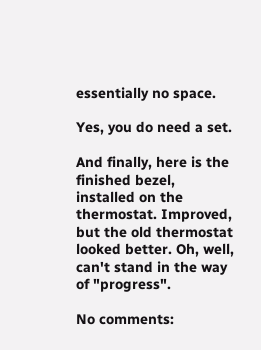essentially no space.

Yes, you do need a set.

And finally, here is the finished bezel, installed on the thermostat. Improved, but the old thermostat looked better. Oh, well, can't stand in the way of "progress".

No comments: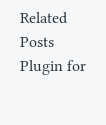Related Posts Plugin for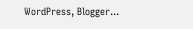WordPress, Blogger...